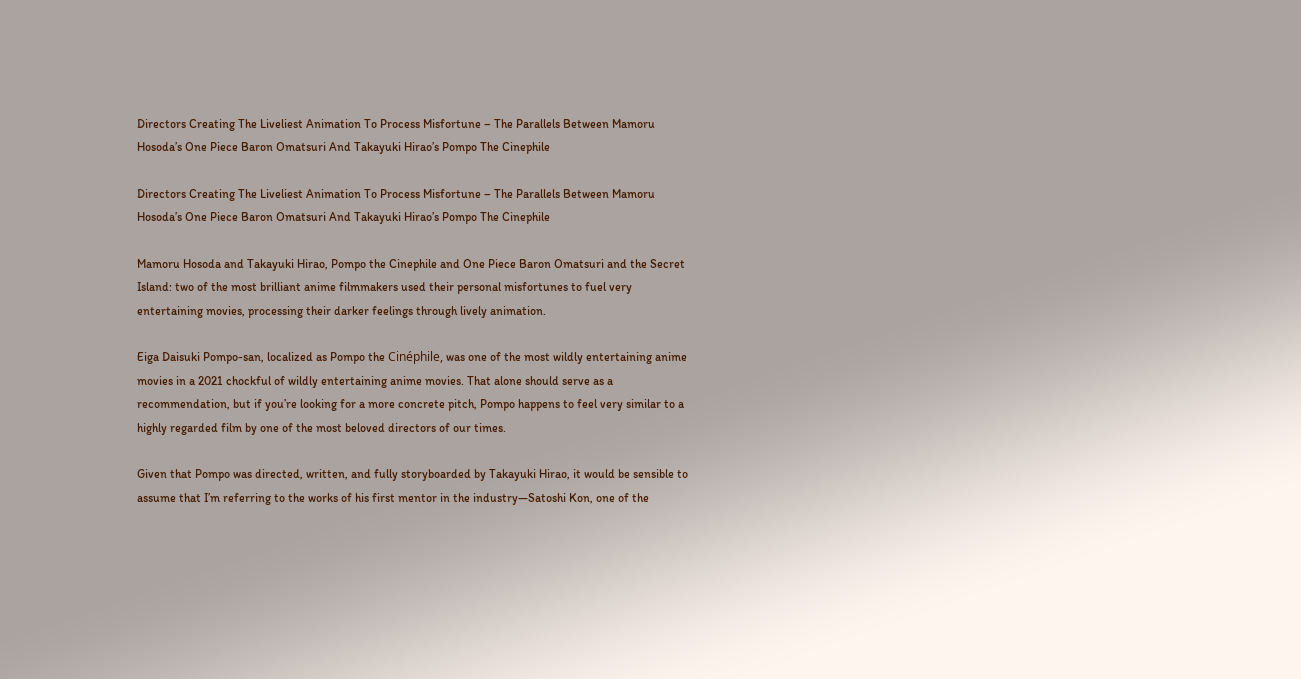Directors Creating The Liveliest Animation To Process Misfortune – The Parallels Between Mamoru Hosoda’s One Piece Baron Omatsuri And Takayuki Hirao’s Pompo The Cinephile

Directors Creating The Liveliest Animation To Process Misfortune – The Parallels Between Mamoru Hosoda’s One Piece Baron Omatsuri And Takayuki Hirao’s Pompo The Cinephile

Mamoru Hosoda and Takayuki Hirao, Pompo the Cinephile and One Piece Baron Omatsuri and the Secret Island: two of the most brilliant anime filmmakers used their personal misfortunes to fuel very entertaining movies, processing their darker feelings through lively animation.

Eiga Daisuki Pompo-san, localized as Pompo the Cinéphile, was one of the most wildly entertaining anime movies in a 2021 chockful of wildly entertaining anime movies. That alone should serve as a recommendation, but if you’re looking for a more concrete pitch, Pompo happens to feel very similar to a highly regarded film by one of the most beloved directors of our times.

Given that Pompo was directed, written, and fully storyboarded by Takayuki Hirao, it would be sensible to assume that I’m referring to the works of his first mentor in the industry—Satoshi Kon, one of the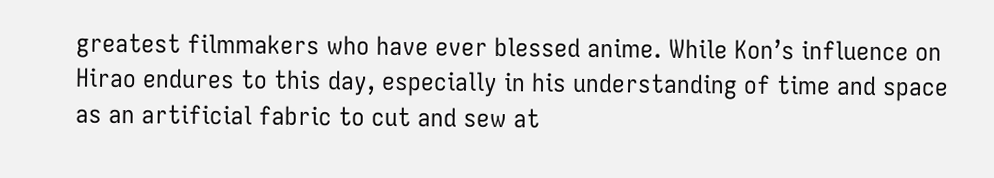greatest filmmakers who have ever blessed anime. While Kon’s influence on Hirao endures to this day, especially in his understanding of time and space as an artificial fabric to cut and sew at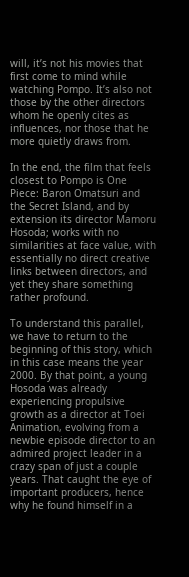will, it’s not his movies that first come to mind while watching Pompo. It’s also not those by the other directors whom he openly cites as influences, nor those that he more quietly draws from.

In the end, the film that feels closest to Pompo is One Piece: Baron Omatsuri and the Secret Island, and by extension its director Mamoru Hosoda; works with no similarities at face value, with essentially no direct creative links between directors, and yet they share something rather profound.

To understand this parallel, we have to return to the beginning of this story, which in this case means the year 2000. By that point, a young Hosoda was already experiencing propulsive growth as a director at Toei Animation, evolving from a newbie episode director to an admired project leader in a crazy span of just a couple years. That caught the eye of important producers, hence why he found himself in a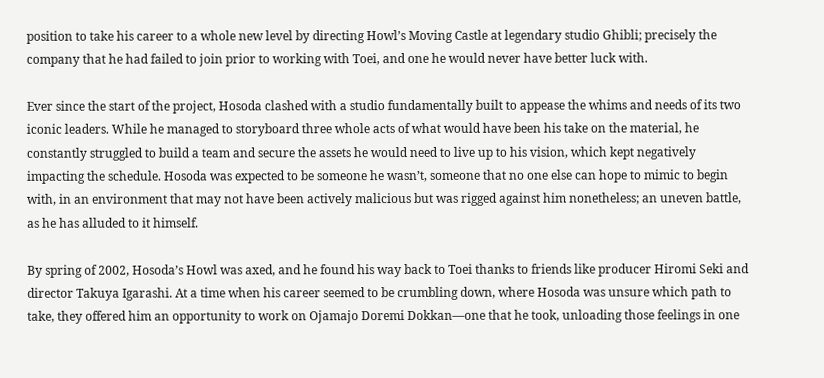position to take his career to a whole new level by directing Howl’s Moving Castle at legendary studio Ghibli; precisely the company that he had failed to join prior to working with Toei, and one he would never have better luck with.

Ever since the start of the project, Hosoda clashed with a studio fundamentally built to appease the whims and needs of its two iconic leaders. While he managed to storyboard three whole acts of what would have been his take on the material, he constantly struggled to build a team and secure the assets he would need to live up to his vision, which kept negatively impacting the schedule. Hosoda was expected to be someone he wasn’t, someone that no one else can hope to mimic to begin with, in an environment that may not have been actively malicious but was rigged against him nonetheless; an uneven battle, as he has alluded to it himself.

By spring of 2002, Hosoda’s Howl was axed, and he found his way back to Toei thanks to friends like producer Hiromi Seki and director Takuya Igarashi. At a time when his career seemed to be crumbling down, where Hosoda was unsure which path to take, they offered him an opportunity to work on Ojamajo Doremi Dokkan—one that he took, unloading those feelings in one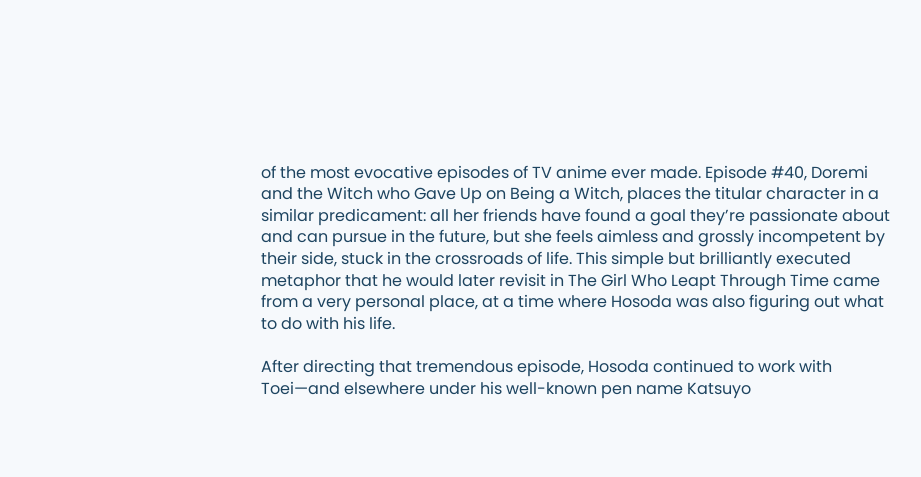of the most evocative episodes of TV anime ever made. Episode #40, Doremi and the Witch who Gave Up on Being a Witch, places the titular character in a similar predicament: all her friends have found a goal they’re passionate about and can pursue in the future, but she feels aimless and grossly incompetent by their side, stuck in the crossroads of life. This simple but brilliantly executed metaphor that he would later revisit in The Girl Who Leapt Through Time came from a very personal place, at a time where Hosoda was also figuring out what to do with his life.

After directing that tremendous episode, Hosoda continued to work with Toei—and elsewhere under his well-known pen name Katsuyo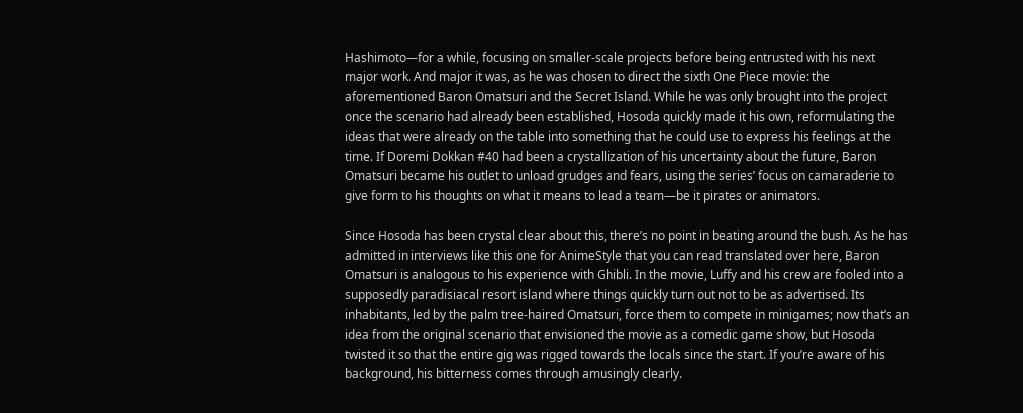Hashimoto—for a while, focusing on smaller-scale projects before being entrusted with his next major work. And major it was, as he was chosen to direct the sixth One Piece movie: the aforementioned Baron Omatsuri and the Secret Island. While he was only brought into the project once the scenario had already been established, Hosoda quickly made it his own, reformulating the ideas that were already on the table into something that he could use to express his feelings at the time. If Doremi Dokkan #40 had been a crystallization of his uncertainty about the future, Baron Omatsuri became his outlet to unload grudges and fears, using the series’ focus on camaraderie to give form to his thoughts on what it means to lead a team—be it pirates or animators.

Since Hosoda has been crystal clear about this, there’s no point in beating around the bush. As he has admitted in interviews like this one for AnimeStyle that you can read translated over here, Baron Omatsuri is analogous to his experience with Ghibli. In the movie, Luffy and his crew are fooled into a supposedly paradisiacal resort island where things quickly turn out not to be as advertised. Its inhabitants, led by the palm tree-haired Omatsuri, force them to compete in minigames; now that’s an idea from the original scenario that envisioned the movie as a comedic game show, but Hosoda twisted it so that the entire gig was rigged towards the locals since the start. If you’re aware of his background, his bitterness comes through amusingly clearly.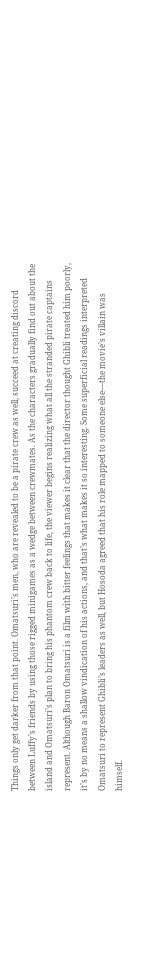Things only get darker from that point. Omatsuri’s men, who are revealed to be a pirate crew as well, succeed at creating discord between Luffy’s friends by using those rigged minigames as a wedge between crewmates. As the characters gradually find out about the island and Omatsuri’s plan to bring his phantom crew back to life, the viewer begins realizing what all the stranded pirate captains represent. Although Baron Omatsuri is a film with bitter feelings that makes it clear that the director thought Ghibli treated him poorly, it’s by no means a shallow vindication of his actions, and that’s what makes it so interesting. Some superficial readings interpreted Omatsuri to represent Ghibli’s leaders as well, but Hosoda agreed that his role mapped to someone else—the movie’s villain was himself.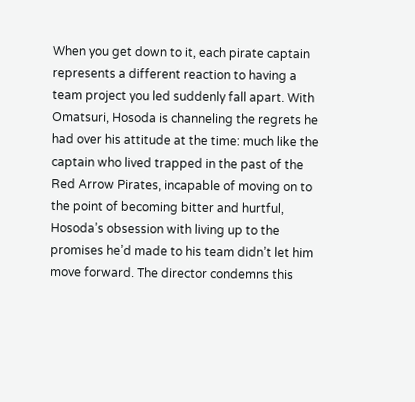When you get down to it, each pirate captain represents a different reaction to having a team project you led suddenly fall apart. With Omatsuri, Hosoda is channeling the regrets he had over his attitude at the time: much like the captain who lived trapped in the past of the Red Arrow Pirates, incapable of moving on to the point of becoming bitter and hurtful, Hosoda’s obsession with living up to the promises he’d made to his team didn’t let him move forward. The director condemns this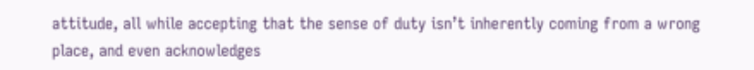attitude, all while accepting that the sense of duty isn’t inherently coming from a wrong place, and even acknowledges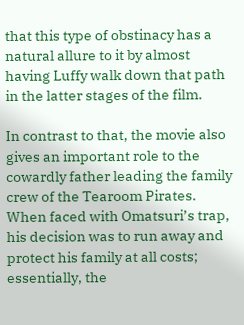that this type of obstinacy has a natural allure to it by almost having Luffy walk down that path in the latter stages of the film.

In contrast to that, the movie also gives an important role to the cowardly father leading the family crew of the Tearoom Pirates. When faced with Omatsuri’s trap, his decision was to run away and protect his family at all costs; essentially, the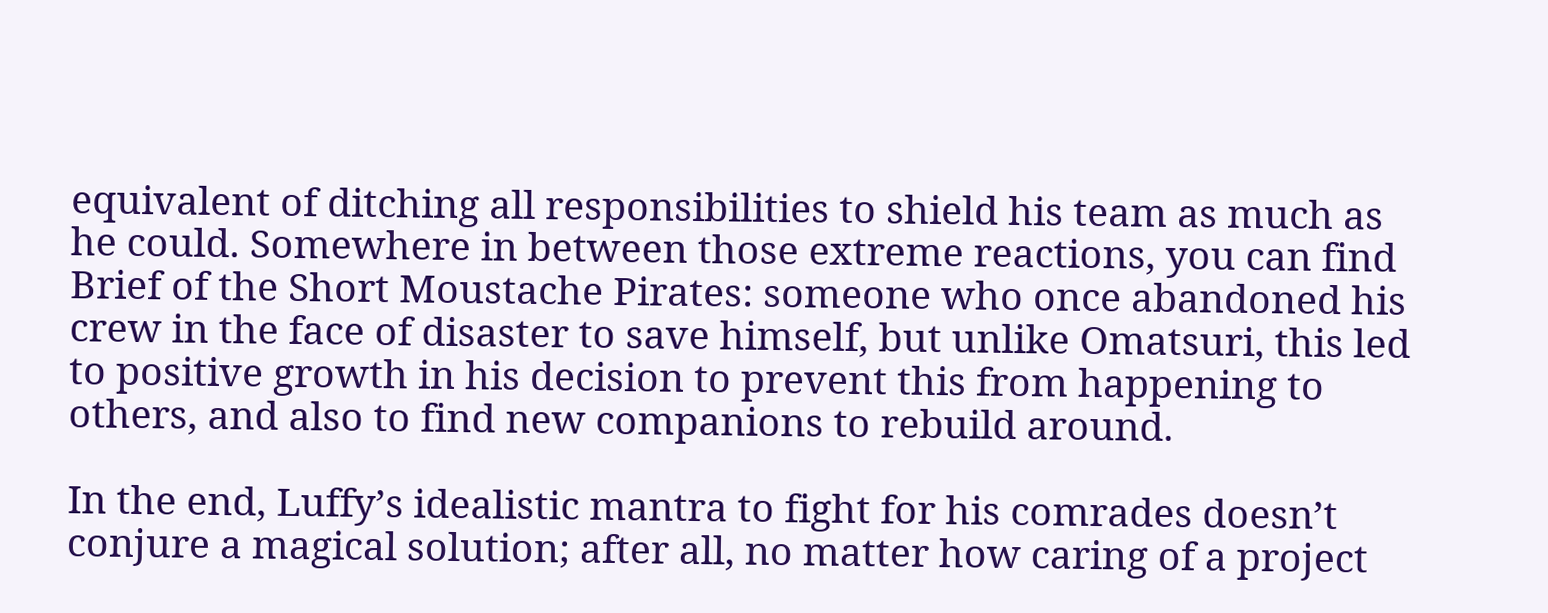equivalent of ditching all responsibilities to shield his team as much as he could. Somewhere in between those extreme reactions, you can find Brief of the Short Moustache Pirates: someone who once abandoned his crew in the face of disaster to save himself, but unlike Omatsuri, this led to positive growth in his decision to prevent this from happening to others, and also to find new companions to rebuild around.

In the end, Luffy’s idealistic mantra to fight for his comrades doesn’t conjure a magical solution; after all, no matter how caring of a project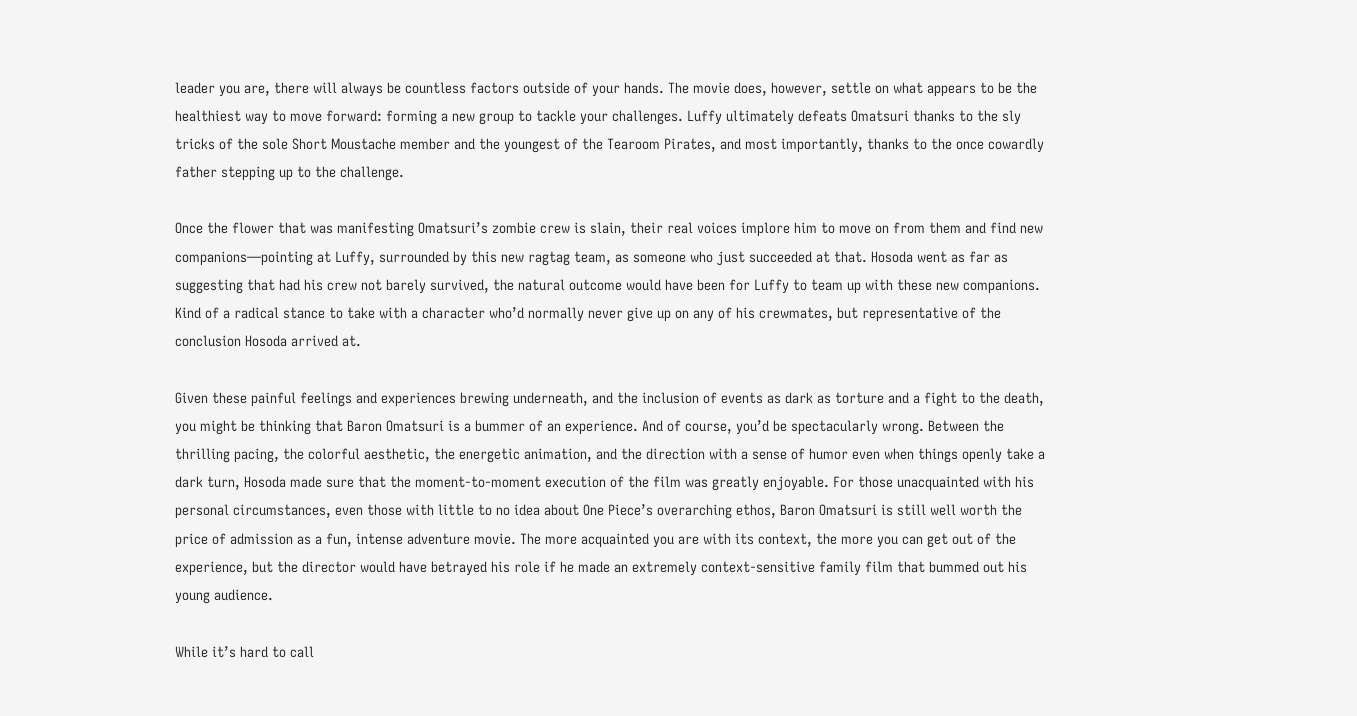leader you are, there will always be countless factors outside of your hands. The movie does, however, settle on what appears to be the healthiest way to move forward: forming a new group to tackle your challenges. Luffy ultimately defeats Omatsuri thanks to the sly tricks of the sole Short Moustache member and the youngest of the Tearoom Pirates, and most importantly, thanks to the once cowardly father stepping up to the challenge.

Once the flower that was manifesting Omatsuri’s zombie crew is slain, their real voices implore him to move on from them and find new companions—pointing at Luffy, surrounded by this new ragtag team, as someone who just succeeded at that. Hosoda went as far as suggesting that had his crew not barely survived, the natural outcome would have been for Luffy to team up with these new companions. Kind of a radical stance to take with a character who’d normally never give up on any of his crewmates, but representative of the conclusion Hosoda arrived at.

Given these painful feelings and experiences brewing underneath, and the inclusion of events as dark as torture and a fight to the death, you might be thinking that Baron Omatsuri is a bummer of an experience. And of course, you’d be spectacularly wrong. Between the thrilling pacing, the colorful aesthetic, the energetic animation, and the direction with a sense of humor even when things openly take a dark turn, Hosoda made sure that the moment-to-moment execution of the film was greatly enjoyable. For those unacquainted with his personal circumstances, even those with little to no idea about One Piece’s overarching ethos, Baron Omatsuri is still well worth the price of admission as a fun, intense adventure movie. The more acquainted you are with its context, the more you can get out of the experience, but the director would have betrayed his role if he made an extremely context-sensitive family film that bummed out his young audience.

While it’s hard to call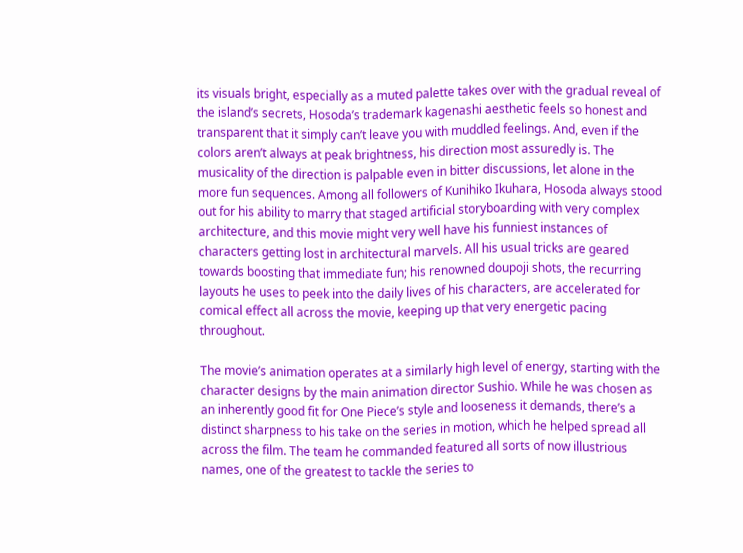its visuals bright, especially as a muted palette takes over with the gradual reveal of the island’s secrets, Hosoda’s trademark kagenashi aesthetic feels so honest and transparent that it simply can’t leave you with muddled feelings. And, even if the colors aren’t always at peak brightness, his direction most assuredly is. The musicality of the direction is palpable even in bitter discussions, let alone in the more fun sequences. Among all followers of Kunihiko Ikuhara, Hosoda always stood out for his ability to marry that staged artificial storyboarding with very complex architecture, and this movie might very well have his funniest instances of characters getting lost in architectural marvels. All his usual tricks are geared towards boosting that immediate fun; his renowned doupoji shots, the recurring layouts he uses to peek into the daily lives of his characters, are accelerated for comical effect all across the movie, keeping up that very energetic pacing throughout.

The movie’s animation operates at a similarly high level of energy, starting with the character designs by the main animation director Sushio. While he was chosen as an inherently good fit for One Piece’s style and looseness it demands, there’s a distinct sharpness to his take on the series in motion, which he helped spread all across the film. The team he commanded featured all sorts of now illustrious names, one of the greatest to tackle the series to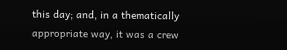this day; and, in a thematically appropriate way, it was a crew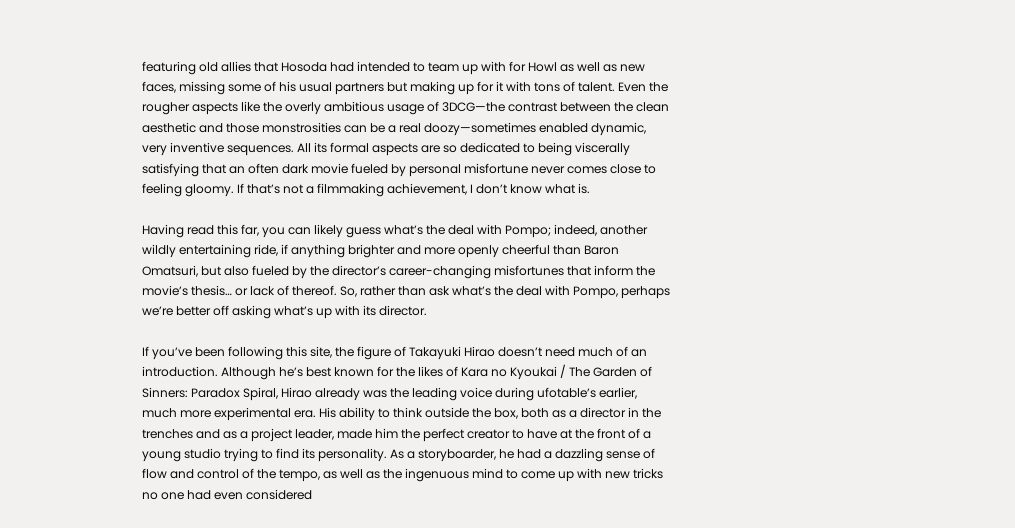featuring old allies that Hosoda had intended to team up with for Howl as well as new faces, missing some of his usual partners but making up for it with tons of talent. Even the rougher aspects like the overly ambitious usage of 3DCG—the contrast between the clean aesthetic and those monstrosities can be a real doozy—sometimes enabled dynamic, very inventive sequences. All its formal aspects are so dedicated to being viscerally satisfying that an often dark movie fueled by personal misfortune never comes close to feeling gloomy. If that’s not a filmmaking achievement, I don’t know what is.

Having read this far, you can likely guess what’s the deal with Pompo; indeed, another wildly entertaining ride, if anything brighter and more openly cheerful than Baron Omatsuri, but also fueled by the director’s career-changing misfortunes that inform the movie’s thesis… or lack of thereof. So, rather than ask what’s the deal with Pompo, perhaps we’re better off asking what’s up with its director.

If you’ve been following this site, the figure of Takayuki Hirao doesn’t need much of an introduction. Although he’s best known for the likes of Kara no Kyoukai / The Garden of Sinners: Paradox Spiral, Hirao already was the leading voice during ufotable’s earlier, much more experimental era. His ability to think outside the box, both as a director in the trenches and as a project leader, made him the perfect creator to have at the front of a young studio trying to find its personality. As a storyboarder, he had a dazzling sense of flow and control of the tempo, as well as the ingenuous mind to come up with new tricks no one had even considered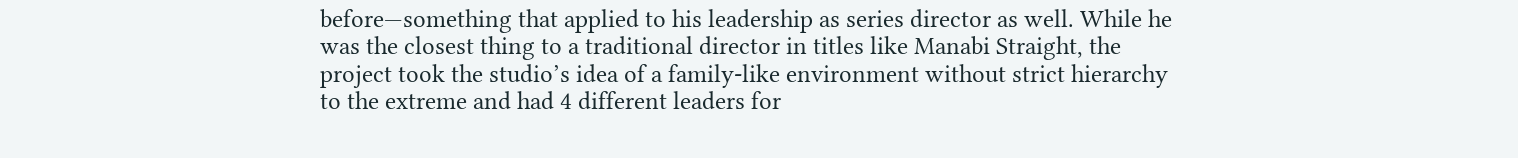before—something that applied to his leadership as series director as well. While he was the closest thing to a traditional director in titles like Manabi Straight, the project took the studio’s idea of a family-like environment without strict hierarchy to the extreme and had 4 different leaders for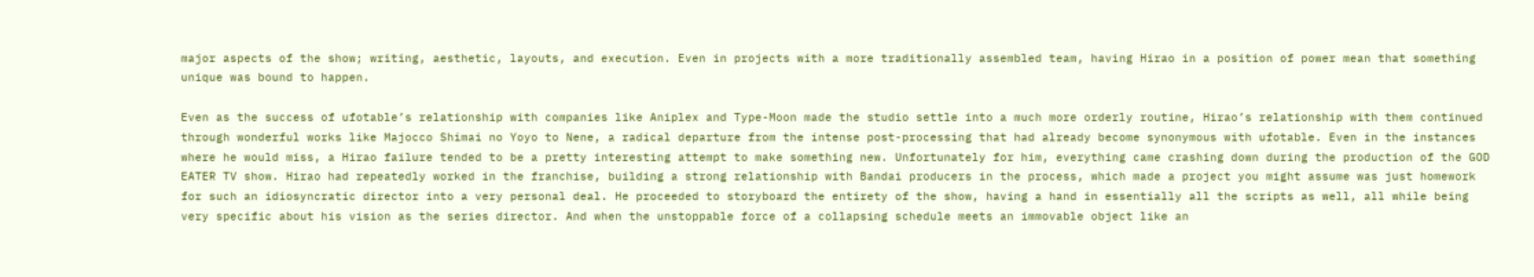major aspects of the show; writing, aesthetic, layouts, and execution. Even in projects with a more traditionally assembled team, having Hirao in a position of power mean that something unique was bound to happen.

Even as the success of ufotable’s relationship with companies like Aniplex and Type-Moon made the studio settle into a much more orderly routine, Hirao’s relationship with them continued through wonderful works like Majocco Shimai no Yoyo to Nene, a radical departure from the intense post-processing that had already become synonymous with ufotable. Even in the instances where he would miss, a Hirao failure tended to be a pretty interesting attempt to make something new. Unfortunately for him, everything came crashing down during the production of the GOD EATER TV show. Hirao had repeatedly worked in the franchise, building a strong relationship with Bandai producers in the process, which made a project you might assume was just homework for such an idiosyncratic director into a very personal deal. He proceeded to storyboard the entirety of the show, having a hand in essentially all the scripts as well, all while being very specific about his vision as the series director. And when the unstoppable force of a collapsing schedule meets an immovable object like an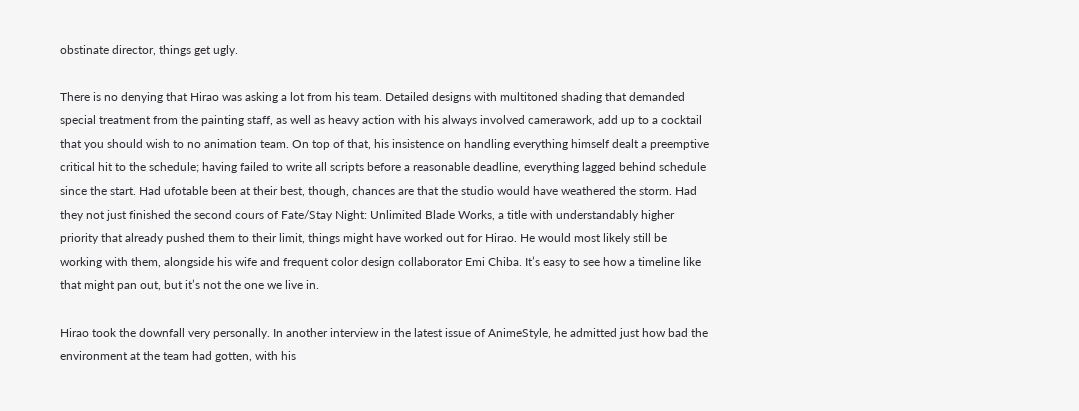obstinate director, things get ugly.

There is no denying that Hirao was asking a lot from his team. Detailed designs with multitoned shading that demanded special treatment from the painting staff, as well as heavy action with his always involved camerawork, add up to a cocktail that you should wish to no animation team. On top of that, his insistence on handling everything himself dealt a preemptive critical hit to the schedule; having failed to write all scripts before a reasonable deadline, everything lagged behind schedule since the start. Had ufotable been at their best, though, chances are that the studio would have weathered the storm. Had they not just finished the second cours of Fate/Stay Night: Unlimited Blade Works, a title with understandably higher priority that already pushed them to their limit, things might have worked out for Hirao. He would most likely still be working with them, alongside his wife and frequent color design collaborator Emi Chiba. It’s easy to see how a timeline like that might pan out, but it’s not the one we live in.

Hirao took the downfall very personally. In another interview in the latest issue of AnimeStyle, he admitted just how bad the environment at the team had gotten, with his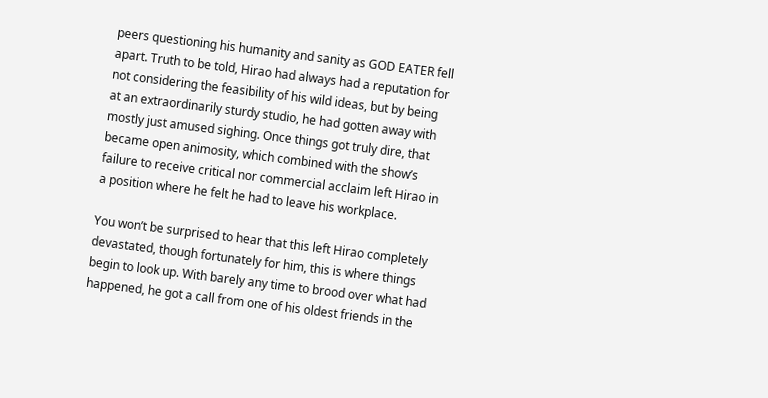peers questioning his humanity and sanity as GOD EATER fell apart. Truth to be told, Hirao had always had a reputation for not considering the feasibility of his wild ideas, but by being at an extraordinarily sturdy studio, he had gotten away with mostly just amused sighing. Once things got truly dire, that became open animosity, which combined with the show’s failure to receive critical nor commercial acclaim left Hirao in a position where he felt he had to leave his workplace.

You won’t be surprised to hear that this left Hirao completely devastated, though fortunately for him, this is where things begin to look up. With barely any time to brood over what had happened, he got a call from one of his oldest friends in the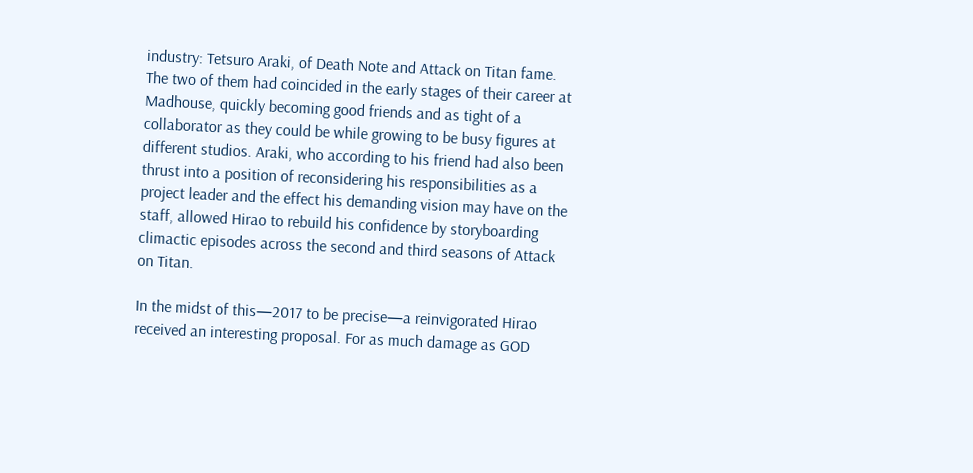industry: Tetsuro Araki, of Death Note and Attack on Titan fame. The two of them had coincided in the early stages of their career at Madhouse, quickly becoming good friends and as tight of a collaborator as they could be while growing to be busy figures at different studios. Araki, who according to his friend had also been thrust into a position of reconsidering his responsibilities as a project leader and the effect his demanding vision may have on the staff, allowed Hirao to rebuild his confidence by storyboarding climactic episodes across the second and third seasons of Attack on Titan.

In the midst of this—2017 to be precise—a reinvigorated Hirao received an interesting proposal. For as much damage as GOD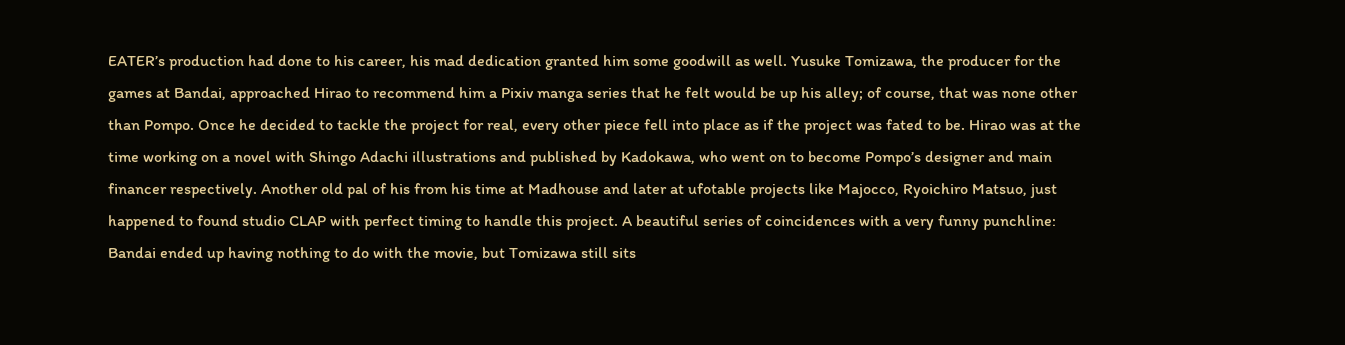EATER’s production had done to his career, his mad dedication granted him some goodwill as well. Yusuke Tomizawa, the producer for the games at Bandai, approached Hirao to recommend him a Pixiv manga series that he felt would be up his alley; of course, that was none other than Pompo. Once he decided to tackle the project for real, every other piece fell into place as if the project was fated to be. Hirao was at the time working on a novel with Shingo Adachi illustrations and published by Kadokawa, who went on to become Pompo’s designer and main financer respectively. Another old pal of his from his time at Madhouse and later at ufotable projects like Majocco, Ryoichiro Matsuo, just happened to found studio CLAP with perfect timing to handle this project. A beautiful series of coincidences with a very funny punchline: Bandai ended up having nothing to do with the movie, but Tomizawa still sits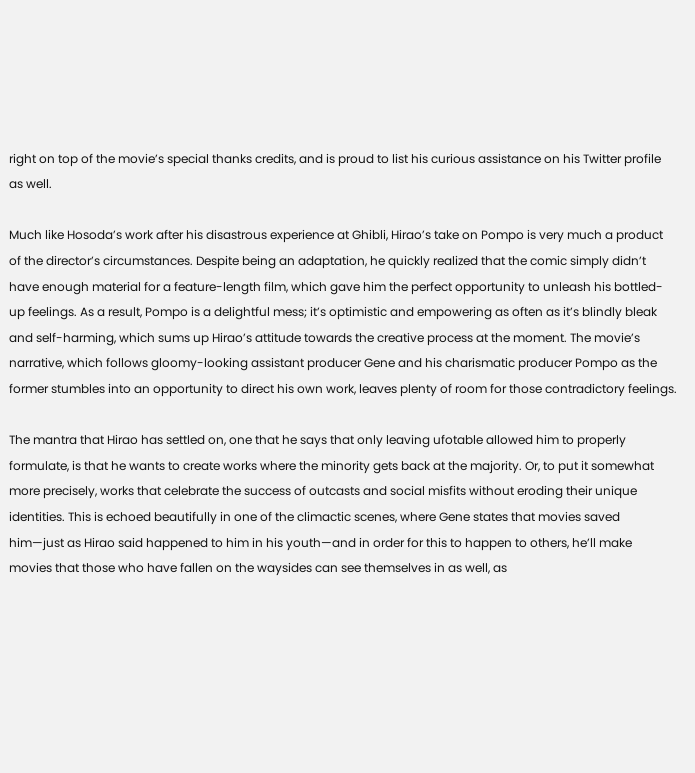right on top of the movie’s special thanks credits, and is proud to list his curious assistance on his Twitter profile as well.

Much like Hosoda’s work after his disastrous experience at Ghibli, Hirao’s take on Pompo is very much a product of the director’s circumstances. Despite being an adaptation, he quickly realized that the comic simply didn’t have enough material for a feature-length film, which gave him the perfect opportunity to unleash his bottled-up feelings. As a result, Pompo is a delightful mess; it’s optimistic and empowering as often as it’s blindly bleak and self-harming, which sums up Hirao’s attitude towards the creative process at the moment. The movie’s narrative, which follows gloomy-looking assistant producer Gene and his charismatic producer Pompo as the former stumbles into an opportunity to direct his own work, leaves plenty of room for those contradictory feelings.

The mantra that Hirao has settled on, one that he says that only leaving ufotable allowed him to properly formulate, is that he wants to create works where the minority gets back at the majority. Or, to put it somewhat more precisely, works that celebrate the success of outcasts and social misfits without eroding their unique identities. This is echoed beautifully in one of the climactic scenes, where Gene states that movies saved him—just as Hirao said happened to him in his youth—and in order for this to happen to others, he’ll make movies that those who have fallen on the waysides can see themselves in as well, as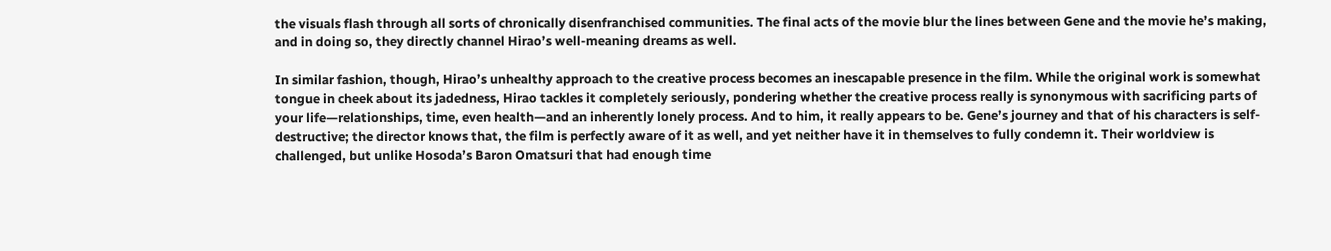the visuals flash through all sorts of chronically disenfranchised communities. The final acts of the movie blur the lines between Gene and the movie he’s making, and in doing so, they directly channel Hirao’s well-meaning dreams as well.

In similar fashion, though, Hirao’s unhealthy approach to the creative process becomes an inescapable presence in the film. While the original work is somewhat tongue in cheek about its jadedness, Hirao tackles it completely seriously, pondering whether the creative process really is synonymous with sacrificing parts of your life—relationships, time, even health—and an inherently lonely process. And to him, it really appears to be. Gene’s journey and that of his characters is self-destructive; the director knows that, the film is perfectly aware of it as well, and yet neither have it in themselves to fully condemn it. Their worldview is challenged, but unlike Hosoda’s Baron Omatsuri that had enough time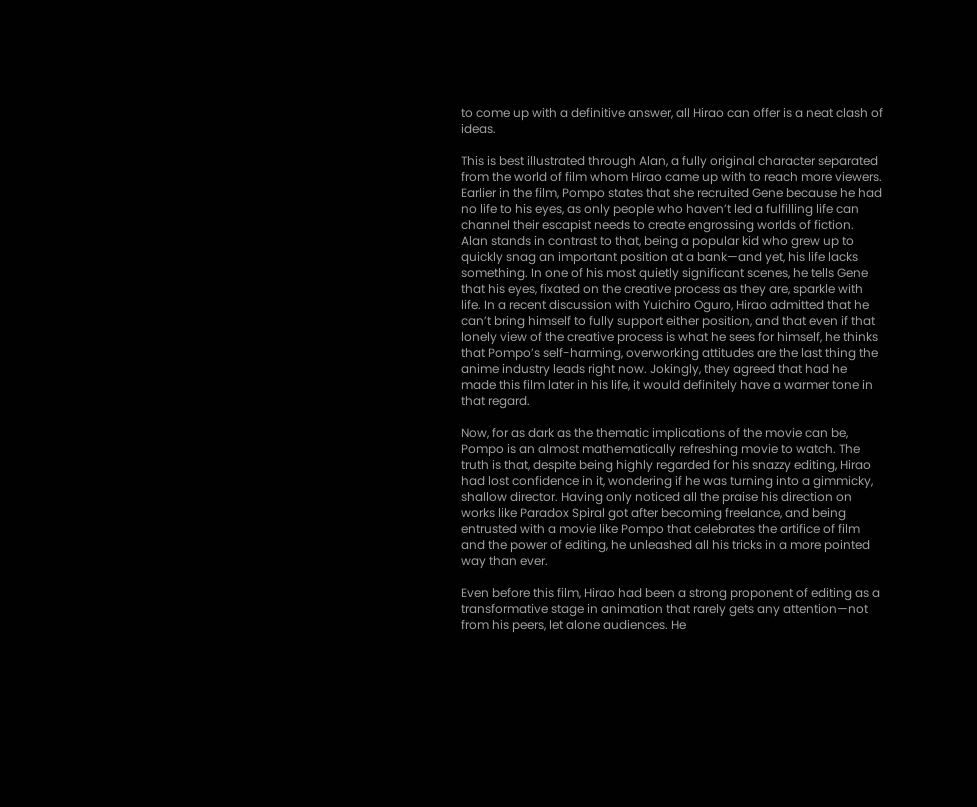to come up with a definitive answer, all Hirao can offer is a neat clash of ideas.

This is best illustrated through Alan, a fully original character separated from the world of film whom Hirao came up with to reach more viewers. Earlier in the film, Pompo states that she recruited Gene because he had no life to his eyes, as only people who haven’t led a fulfilling life can channel their escapist needs to create engrossing worlds of fiction. Alan stands in contrast to that, being a popular kid who grew up to quickly snag an important position at a bank—and yet, his life lacks something. In one of his most quietly significant scenes, he tells Gene that his eyes, fixated on the creative process as they are, sparkle with life. In a recent discussion with Yuichiro Oguro, Hirao admitted that he can’t bring himself to fully support either position, and that even if that lonely view of the creative process is what he sees for himself, he thinks that Pompo’s self-harming, overworking attitudes are the last thing the anime industry leads right now. Jokingly, they agreed that had he made this film later in his life, it would definitely have a warmer tone in that regard.

Now, for as dark as the thematic implications of the movie can be, Pompo is an almost mathematically refreshing movie to watch. The truth is that, despite being highly regarded for his snazzy editing, Hirao had lost confidence in it, wondering if he was turning into a gimmicky, shallow director. Having only noticed all the praise his direction on works like Paradox Spiral got after becoming freelance, and being entrusted with a movie like Pompo that celebrates the artifice of film and the power of editing, he unleashed all his tricks in a more pointed way than ever.

Even before this film, Hirao had been a strong proponent of editing as a transformative stage in animation that rarely gets any attention—not from his peers, let alone audiences. He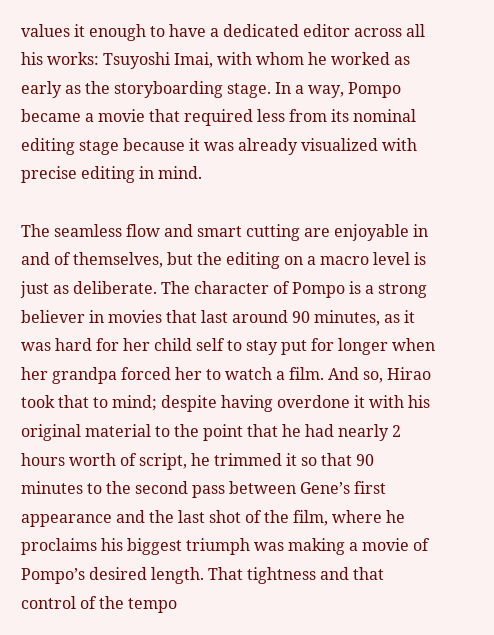values it enough to have a dedicated editor across all his works: Tsuyoshi Imai, with whom he worked as early as the storyboarding stage. In a way, Pompo became a movie that required less from its nominal editing stage because it was already visualized with precise editing in mind.

The seamless flow and smart cutting are enjoyable in and of themselves, but the editing on a macro level is just as deliberate. The character of Pompo is a strong believer in movies that last around 90 minutes, as it was hard for her child self to stay put for longer when her grandpa forced her to watch a film. And so, Hirao took that to mind; despite having overdone it with his original material to the point that he had nearly 2 hours worth of script, he trimmed it so that 90 minutes to the second pass between Gene’s first appearance and the last shot of the film, where he proclaims his biggest triumph was making a movie of Pompo’s desired length. That tightness and that control of the tempo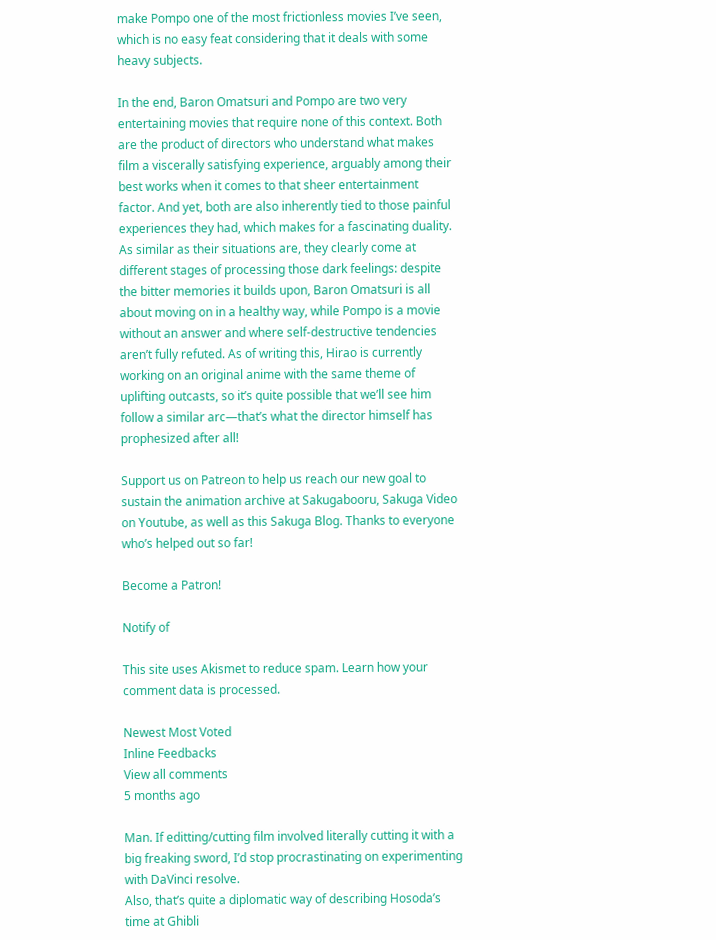make Pompo one of the most frictionless movies I’ve seen, which is no easy feat considering that it deals with some heavy subjects.

In the end, Baron Omatsuri and Pompo are two very entertaining movies that require none of this context. Both are the product of directors who understand what makes film a viscerally satisfying experience, arguably among their best works when it comes to that sheer entertainment factor. And yet, both are also inherently tied to those painful experiences they had, which makes for a fascinating duality. As similar as their situations are, they clearly come at different stages of processing those dark feelings: despite the bitter memories it builds upon, Baron Omatsuri is all about moving on in a healthy way, while Pompo is a movie without an answer and where self-destructive tendencies aren’t fully refuted. As of writing this, Hirao is currently working on an original anime with the same theme of uplifting outcasts, so it’s quite possible that we’ll see him follow a similar arc—that’s what the director himself has prophesized after all!

Support us on Patreon to help us reach our new goal to sustain the animation archive at Sakugabooru, Sakuga Video on Youtube, as well as this Sakuga Blog. Thanks to everyone who’s helped out so far!

Become a Patron!

Notify of

This site uses Akismet to reduce spam. Learn how your comment data is processed.

Newest Most Voted
Inline Feedbacks
View all comments
5 months ago

Man. If editting/cutting film involved literally cutting it with a big freaking sword, I’d stop procrastinating on experimenting with DaVinci resolve.
Also, that’s quite a diplomatic way of describing Hosoda’s time at Ghibli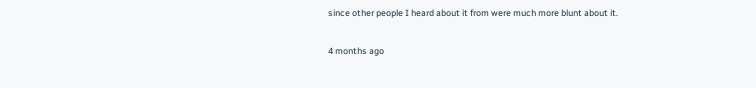since other people I heard about it from were much more blunt about it.

4 months ago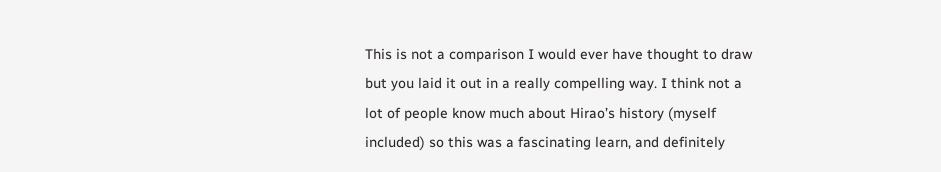This is not a comparison I would ever have thought to draw but you laid it out in a really compelling way. I think not a lot of people know much about Hirao’s history (myself included) so this was a fascinating learn, and definitely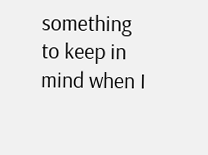something to keep in mind when I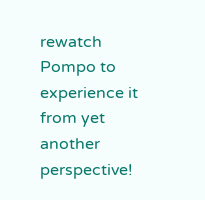rewatch Pompo to experience it from yet another perspective!